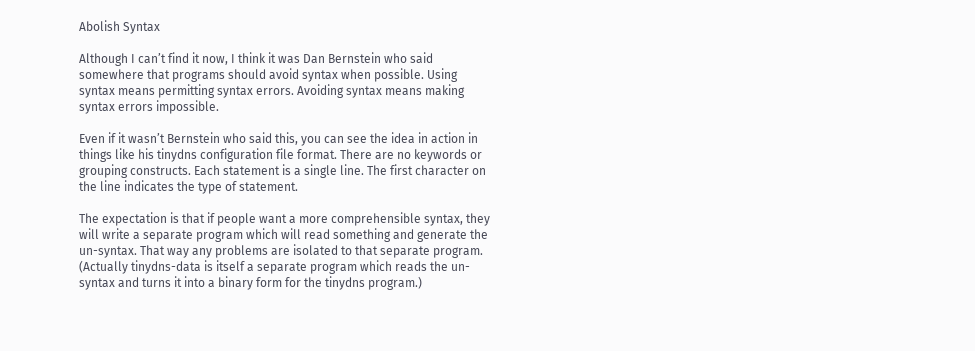Abolish Syntax

Although I can’t find it now, I think it was Dan Bernstein who said somewhere that programs should avoid syntax when possible. Using syntax means permitting syntax errors. Avoiding syntax means making syntax errors impossible.

Even if it wasn’t Bernstein who said this, you can see the idea in action in things like his tinydns configuration file format. There are no keywords or grouping constructs. Each statement is a single line. The first character on the line indicates the type of statement.

The expectation is that if people want a more comprehensible syntax, they will write a separate program which will read something and generate the un-syntax. That way any problems are isolated to that separate program. (Actually tinydns-data is itself a separate program which reads the un-syntax and turns it into a binary form for the tinydns program.)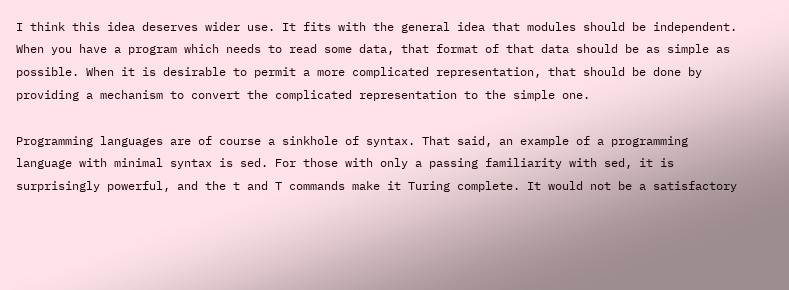I think this idea deserves wider use. It fits with the general idea that modules should be independent. When you have a program which needs to read some data, that format of that data should be as simple as possible. When it is desirable to permit a more complicated representation, that should be done by providing a mechanism to convert the complicated representation to the simple one.

Programming languages are of course a sinkhole of syntax. That said, an example of a programming language with minimal syntax is sed. For those with only a passing familiarity with sed, it is surprisingly powerful, and the t and T commands make it Turing complete. It would not be a satisfactory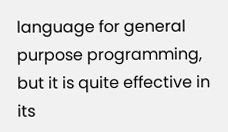language for general purpose programming, but it is quite effective in its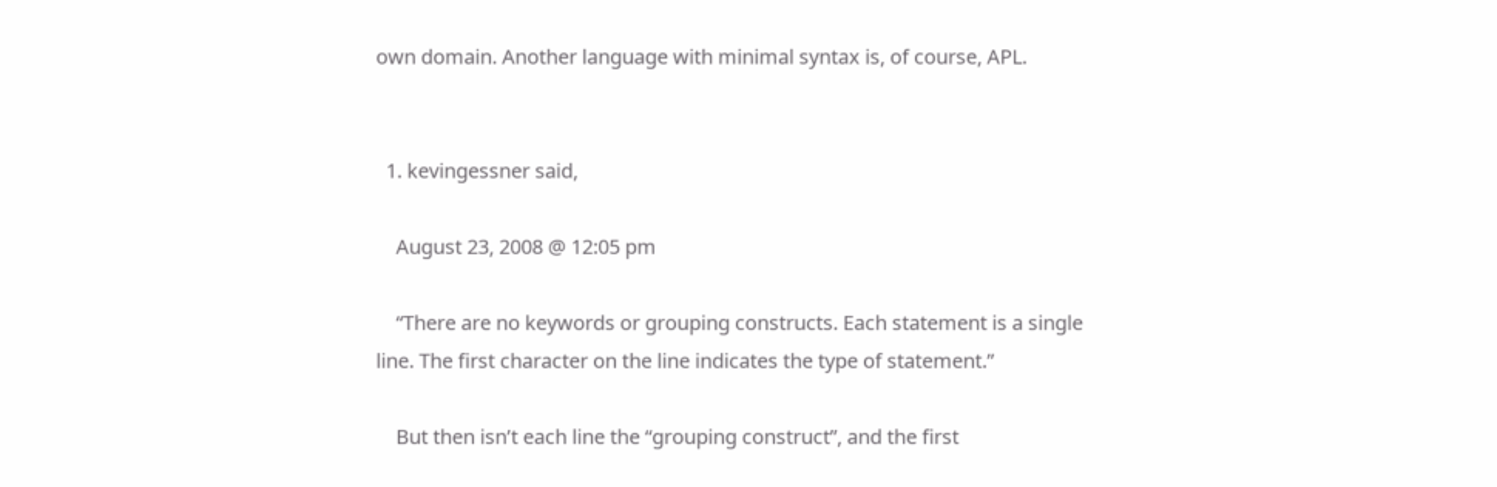own domain. Another language with minimal syntax is, of course, APL.


  1. kevingessner said,

    August 23, 2008 @ 12:05 pm

    “There are no keywords or grouping constructs. Each statement is a single line. The first character on the line indicates the type of statement.”

    But then isn’t each line the “grouping construct”, and the first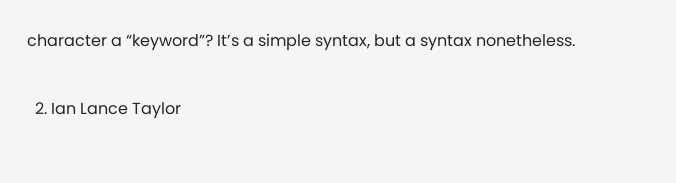character a “keyword”? It’s a simple syntax, but a syntax nonetheless.

  2. Ian Lance Taylor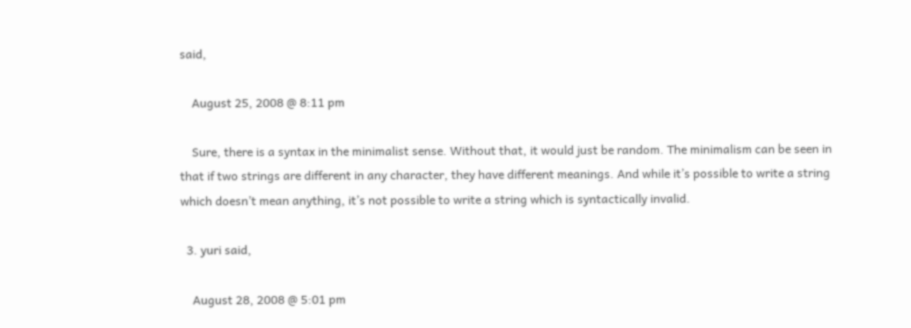said,

    August 25, 2008 @ 8:11 pm

    Sure, there is a syntax in the minimalist sense. Without that, it would just be random. The minimalism can be seen in that if two strings are different in any character, they have different meanings. And while it’s possible to write a string which doesn’t mean anything, it’s not possible to write a string which is syntactically invalid.

  3. yuri said,

    August 28, 2008 @ 5:01 pm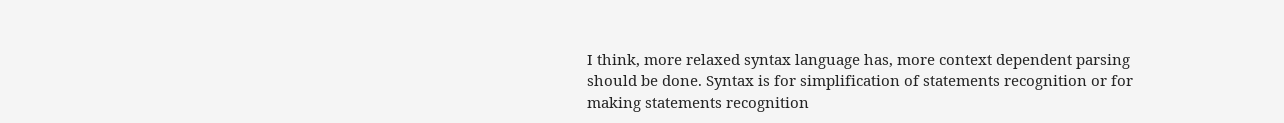I think, more relaxed syntax language has, more context dependent parsing should be done. Syntax is for simplification of statements recognition or for making statements recognition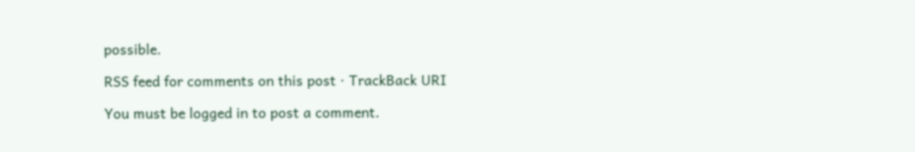possible.

RSS feed for comments on this post · TrackBack URI

You must be logged in to post a comment.